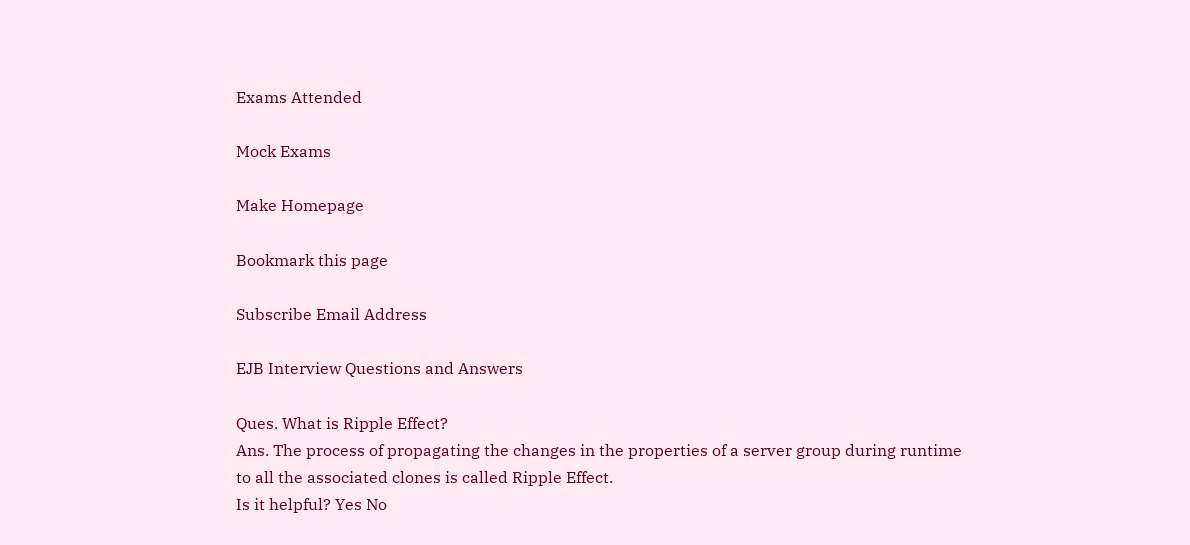Exams Attended

Mock Exams

Make Homepage

Bookmark this page

Subscribe Email Address

EJB Interview Questions and Answers

Ques. What is Ripple Effect?
Ans. The process of propagating the changes in the properties of a server group during runtime to all the associated clones is called Ripple Effect.
Is it helpful? Yes No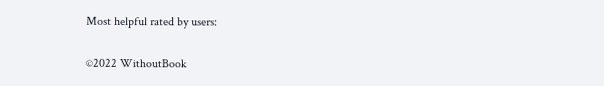Most helpful rated by users:

©2022 WithoutBook